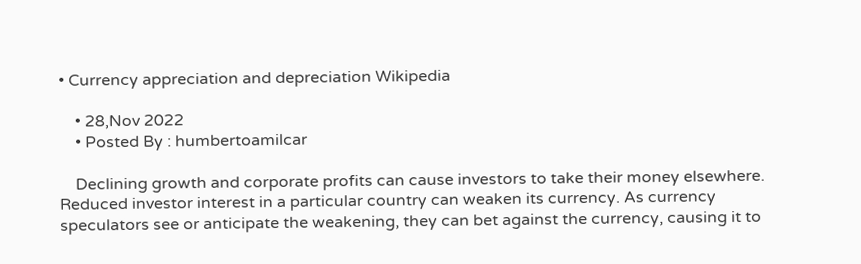• Currency appreciation and depreciation Wikipedia

    • 28,Nov 2022
    • Posted By : humbertoamilcar

    Declining growth and corporate profits can cause investors to take their money elsewhere. Reduced investor interest in a particular country can weaken its currency. As currency speculators see or anticipate the weakening, they can bet against the currency, causing it to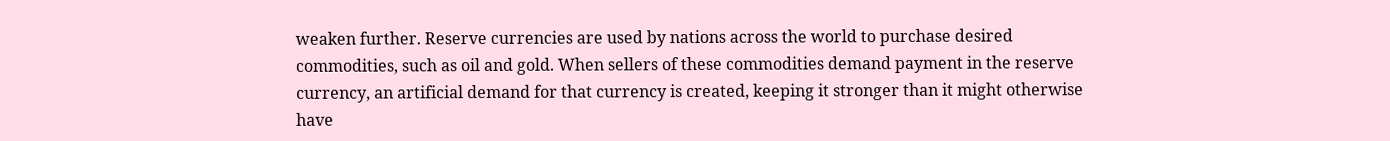weaken further. Reserve currencies are used by nations across the world to purchase desired commodities, such as oil and gold. When sellers of these commodities demand payment in the reserve currency, an artificial demand for that currency is created, keeping it stronger than it might otherwise have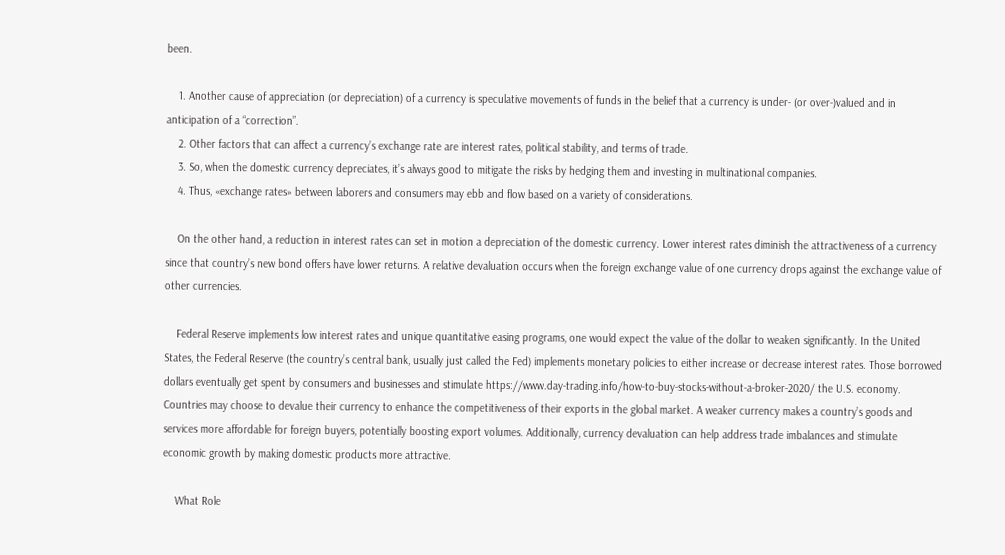been.

    1. Another cause of appreciation (or depreciation) of a currency is speculative movements of funds in the belief that a currency is under- (or over-)valued and in anticipation of a “correction”.
    2. Other factors that can affect a currency’s exchange rate are interest rates, political stability, and terms of trade.
    3. So, when the domestic currency depreciates, it’s always good to mitigate the risks by hedging them and investing in multinational companies.
    4. Thus, «exchange rates» between laborers and consumers may ebb and flow based on a variety of considerations.

    On the other hand, a reduction in interest rates can set in motion a depreciation of the domestic currency. Lower interest rates diminish the attractiveness of a currency since that country’s new bond offers have lower returns. A relative devaluation occurs when the foreign exchange value of one currency drops against the exchange value of other currencies.

    Federal Reserve implements low interest rates and unique quantitative easing programs, one would expect the value of the dollar to weaken significantly. In the United States, the Federal Reserve (the country’s central bank, usually just called the Fed) implements monetary policies to either increase or decrease interest rates. Those borrowed dollars eventually get spent by consumers and businesses and stimulate https://www.day-trading.info/how-to-buy-stocks-without-a-broker-2020/ the U.S. economy. Countries may choose to devalue their currency to enhance the competitiveness of their exports in the global market. A weaker currency makes a country’s goods and services more affordable for foreign buyers, potentially boosting export volumes. Additionally, currency devaluation can help address trade imbalances and stimulate economic growth by making domestic products more attractive.

    What Role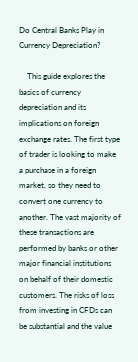Do Central Banks Play in Currency Depreciation?

    This guide explores the basics of currency depreciation and its implications on foreign exchange rates. The first type of trader is looking to make a purchase in a foreign market, so they need to convert one currency to another. The vast majority of these transactions are performed by banks or other major financial institutions on behalf of their domestic customers. The risks of loss from investing in CFDs can be substantial and the value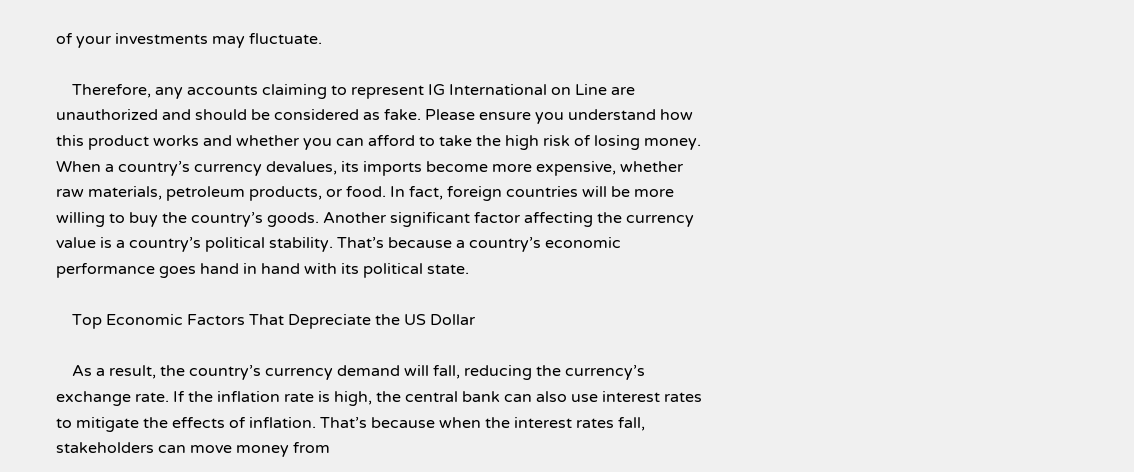of your investments may fluctuate.

    Therefore, any accounts claiming to represent IG International on Line are unauthorized and should be considered as fake. Please ensure you understand how this product works and whether you can afford to take the high risk of losing money. When a country’s currency devalues, its imports become more expensive, whether raw materials, petroleum products, or food. In fact, foreign countries will be more willing to buy the country’s goods. Another significant factor affecting the currency value is a country’s political stability. That’s because a country’s economic performance goes hand in hand with its political state.

    Top Economic Factors That Depreciate the US Dollar

    As a result, the country’s currency demand will fall, reducing the currency’s exchange rate. If the inflation rate is high, the central bank can also use interest rates to mitigate the effects of inflation. That’s because when the interest rates fall, stakeholders can move money from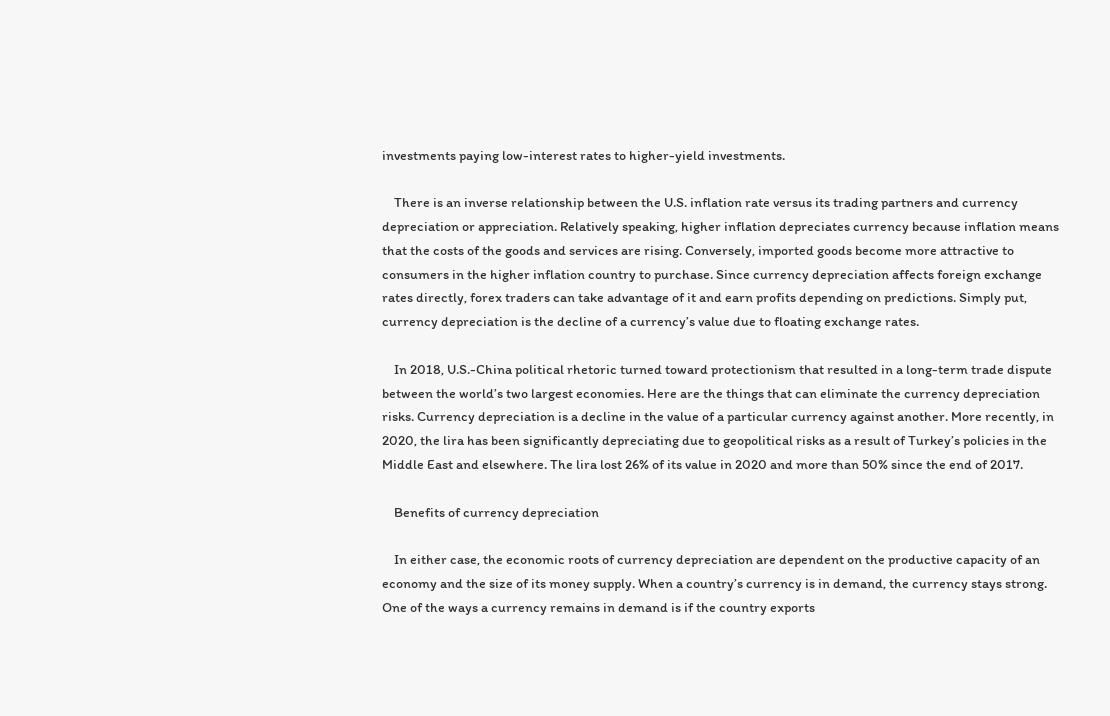investments paying low-interest rates to higher-yield investments.

    There is an inverse relationship between the U.S. inflation rate versus its trading partners and currency depreciation or appreciation. Relatively speaking, higher inflation depreciates currency because inflation means that the costs of the goods and services are rising. Conversely, imported goods become more attractive to consumers in the higher inflation country to purchase. Since currency depreciation affects foreign exchange rates directly, forex traders can take advantage of it and earn profits depending on predictions. Simply put, currency depreciation is the decline of a currency’s value due to floating exchange rates.

    In 2018, U.S.-China political rhetoric turned toward protectionism that resulted in a long-term trade dispute between the world’s two largest economies. Here are the things that can eliminate the currency depreciation risks. Currency depreciation is a decline in the value of a particular currency against another. More recently, in 2020, the lira has been significantly depreciating due to geopolitical risks as a result of Turkey’s policies in the Middle East and elsewhere. The lira lost 26% of its value in 2020 and more than 50% since the end of 2017.

    Benefits of currency depreciation

    In either case, the economic roots of currency depreciation are dependent on the productive capacity of an economy and the size of its money supply. When a country’s currency is in demand, the currency stays strong. One of the ways a currency remains in demand is if the country exports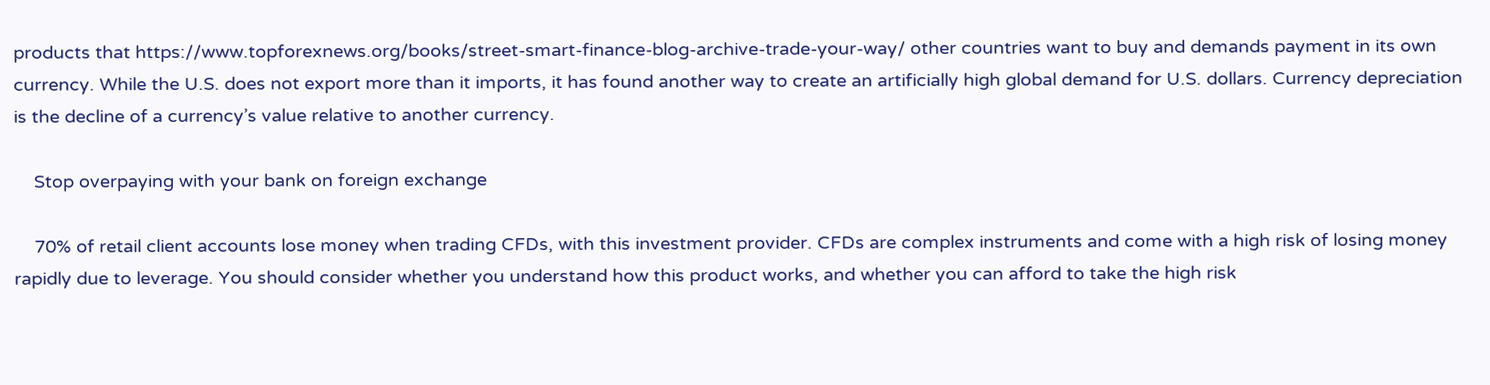products that https://www.topforexnews.org/books/street-smart-finance-blog-archive-trade-your-way/ other countries want to buy and demands payment in its own currency. While the U.S. does not export more than it imports, it has found another way to create an artificially high global demand for U.S. dollars. Currency depreciation is the decline of a currency’s value relative to another currency.

    Stop overpaying with your bank on foreign exchange

    70% of retail client accounts lose money when trading CFDs, with this investment provider. CFDs are complex instruments and come with a high risk of losing money rapidly due to leverage. You should consider whether you understand how this product works, and whether you can afford to take the high risk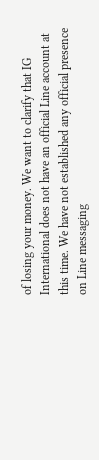of losing your money. We want to clarify that IG International does not have an official Line account at this time. We have not established any official presence on Line messaging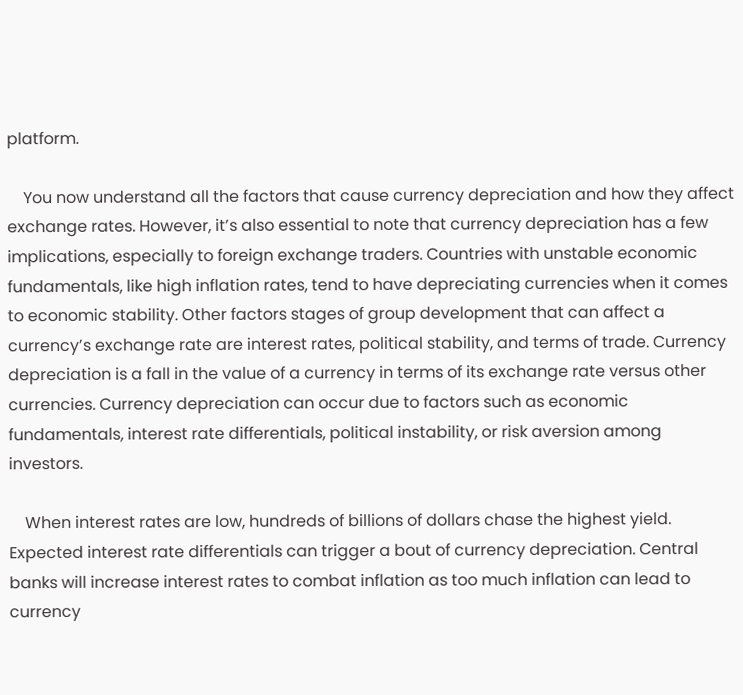platform.

    You now understand all the factors that cause currency depreciation and how they affect exchange rates. However, it’s also essential to note that currency depreciation has a few implications, especially to foreign exchange traders. Countries with unstable economic fundamentals, like high inflation rates, tend to have depreciating currencies when it comes to economic stability. Other factors stages of group development that can affect a currency’s exchange rate are interest rates, political stability, and terms of trade. Currency depreciation is a fall in the value of a currency in terms of its exchange rate versus other currencies. Currency depreciation can occur due to factors such as economic fundamentals, interest rate differentials, political instability, or risk aversion among investors.

    When interest rates are low, hundreds of billions of dollars chase the highest yield. Expected interest rate differentials can trigger a bout of currency depreciation. Central banks will increase interest rates to combat inflation as too much inflation can lead to currency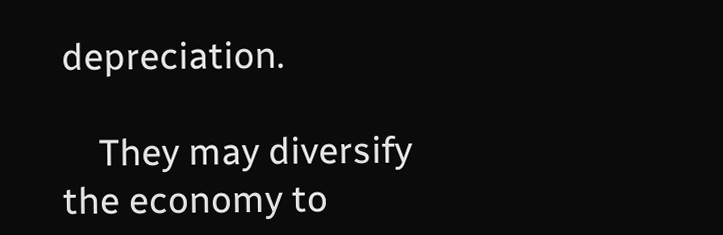depreciation.

    They may diversify the economy to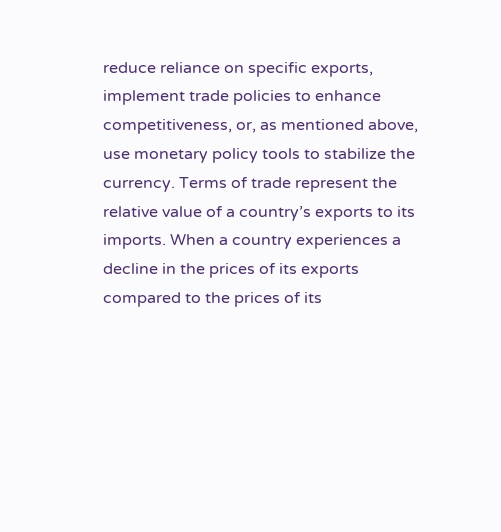reduce reliance on specific exports, implement trade policies to enhance competitiveness, or, as mentioned above, use monetary policy tools to stabilize the currency. Terms of trade represent the relative value of a country’s exports to its imports. When a country experiences a decline in the prices of its exports compared to the prices of its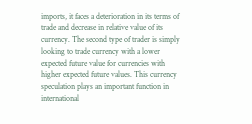imports, it faces a deterioration in its terms of trade and decrease in relative value of its currency. The second type of trader is simply looking to trade currency with a lower expected future value for currencies with higher expected future values. This currency speculation plays an important function in international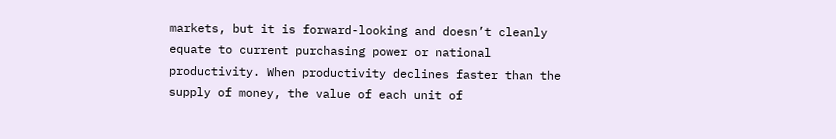markets, but it is forward-looking and doesn’t cleanly equate to current purchasing power or national productivity. When productivity declines faster than the supply of money, the value of each unit of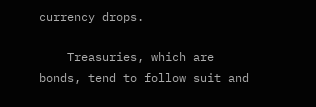currency drops.

    Treasuries, which are bonds, tend to follow suit and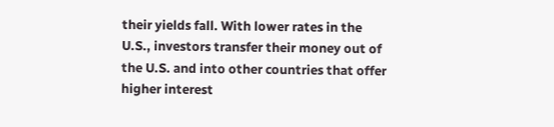their yields fall. With lower rates in the U.S., investors transfer their money out of the U.S. and into other countries that offer higher interest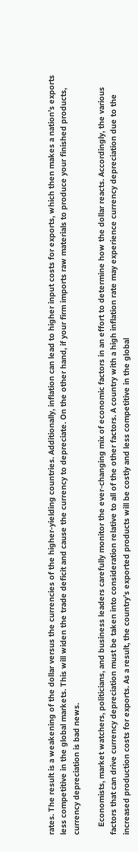rates. The result is a weakening of the dollar versus the currencies of the higher-yielding countries. Additionally, inflation can lead to higher input costs for exports, which then makes a nation’s exports less competitive in the global markets. This will widen the trade deficit and cause the currency to depreciate. On the other hand, if your firm imports raw materials to produce your finished products, currency depreciation is bad news.

    Economists, market watchers, politicians, and business leaders carefully monitor the ever-changing mix of economic factors in an effort to determine how the dollar reacts. Accordingly, the various factors that can drive currency depreciation must be taken into consideration relative to all of the other factors. A country with a high inflation rate may experience currency depreciation due to the increased production costs for exports. As a result, the country’s exported products will be costly and less competitive in the global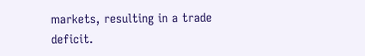markets, resulting in a trade deficit.